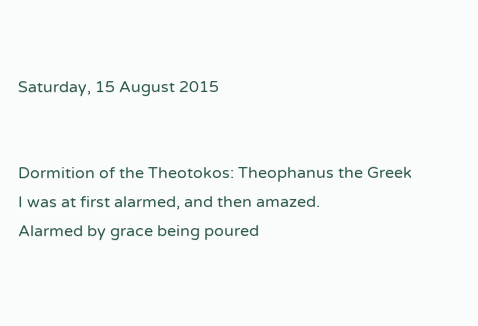Saturday, 15 August 2015


Dormition of the Theotokos: Theophanus the Greek
I was at first alarmed, and then amazed.
Alarmed by grace being poured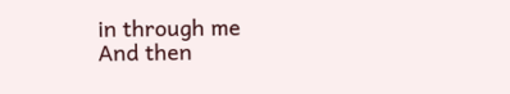in through me
And then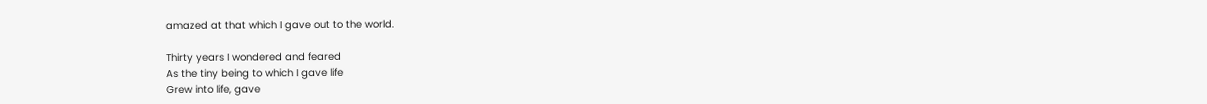amazed at that which I gave out to the world.

Thirty years I wondered and feared
As the tiny being to which I gave life
Grew into life, gave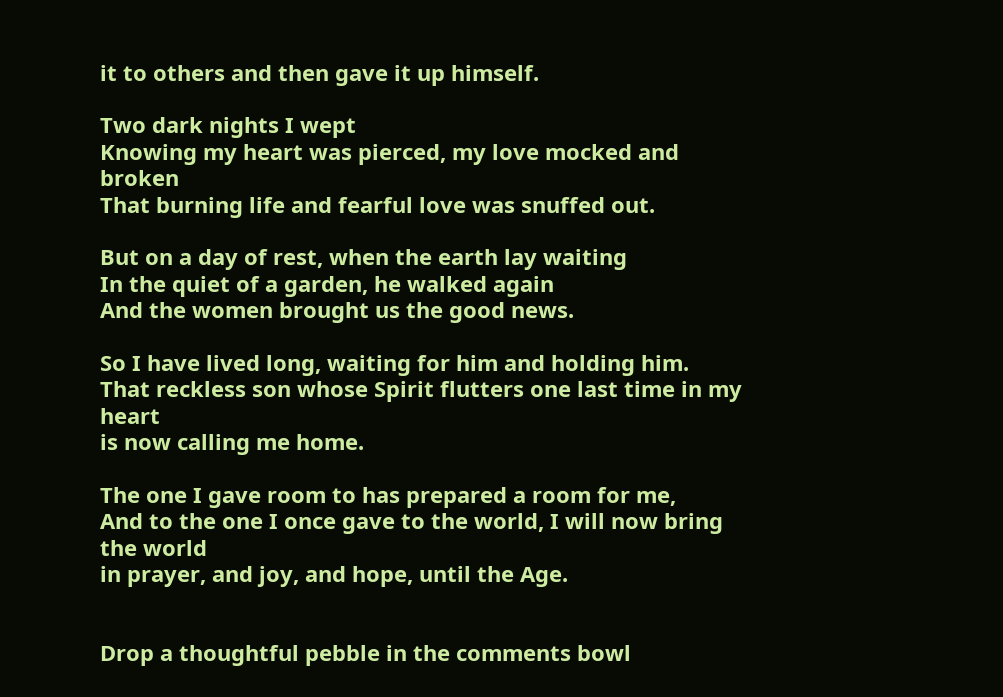it to others and then gave it up himself.

Two dark nights I wept
Knowing my heart was pierced, my love mocked and broken
That burning life and fearful love was snuffed out.

But on a day of rest, when the earth lay waiting
In the quiet of a garden, he walked again
And the women brought us the good news.

So I have lived long, waiting for him and holding him.
That reckless son whose Spirit flutters one last time in my heart
is now calling me home.

The one I gave room to has prepared a room for me,
And to the one I once gave to the world, I will now bring the world
in prayer, and joy, and hope, until the Age.


Drop a thoughtful pebble in the comments bowl